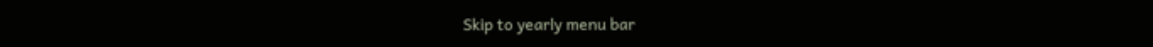Skip to yearly menu bar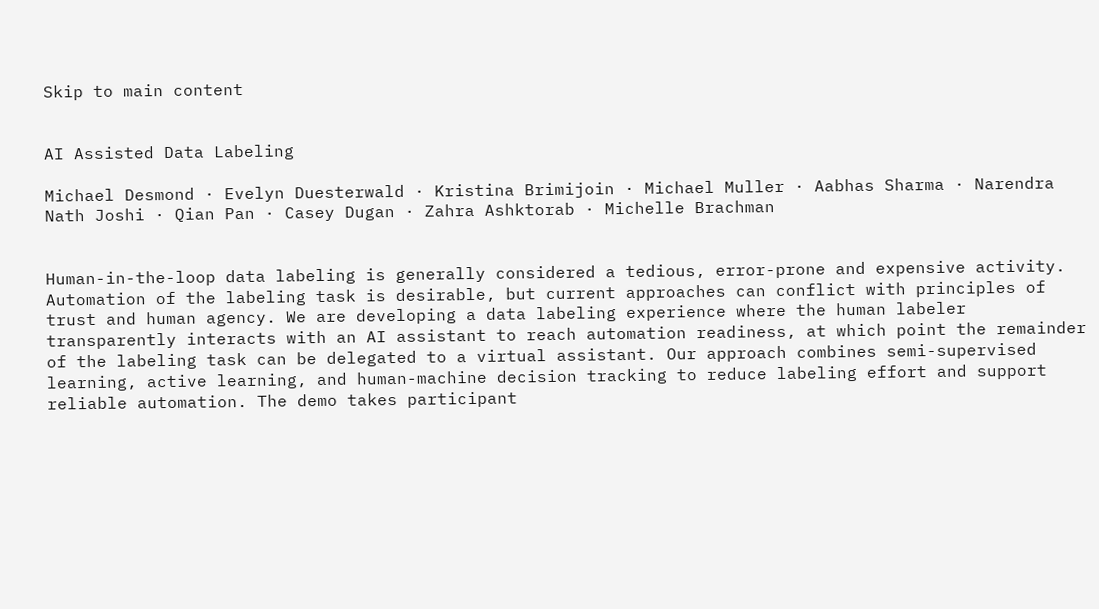Skip to main content


AI Assisted Data Labeling

Michael Desmond · Evelyn Duesterwald · Kristina Brimijoin · Michael Muller · Aabhas Sharma · Narendra Nath Joshi · Qian Pan · Casey Dugan · Zahra Ashktorab · Michelle Brachman


Human-in-the-loop data labeling is generally considered a tedious, error-prone and expensive activity. Automation of the labeling task is desirable, but current approaches can conflict with principles of trust and human agency. We are developing a data labeling experience where the human labeler transparently interacts with an AI assistant to reach automation readiness, at which point the remainder of the labeling task can be delegated to a virtual assistant. Our approach combines semi-supervised learning, active learning, and human-machine decision tracking to reduce labeling effort and support reliable automation. The demo takes participant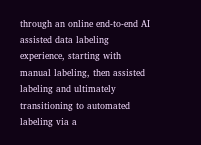through an online end-to-end AI assisted data labeling experience, starting with manual labeling, then assisted labeling and ultimately transitioning to automated labeling via a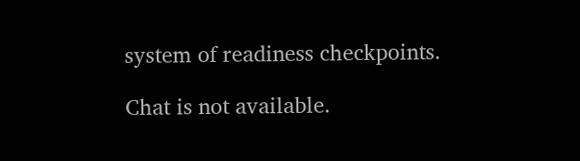system of readiness checkpoints.

Chat is not available.